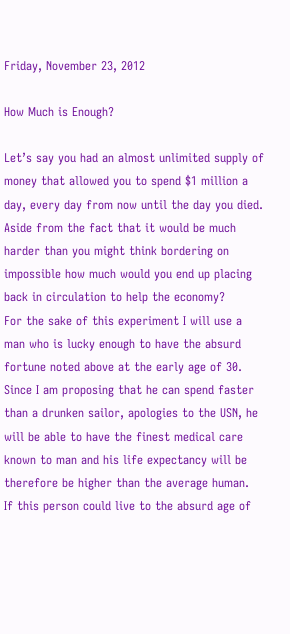Friday, November 23, 2012

How Much is Enough?

Let’s say you had an almost unlimited supply of money that allowed you to spend $1 million a day, every day from now until the day you died.  Aside from the fact that it would be much harder than you might think bordering on impossible how much would you end up placing back in circulation to help the economy?
For the sake of this experiment I will use a man who is lucky enough to have the absurd fortune noted above at the early age of 30.
Since I am proposing that he can spend faster than a drunken sailor, apologies to the USN, he will be able to have the finest medical care known to man and his life expectancy will be therefore be higher than the average human.
If this person could live to the absurd age of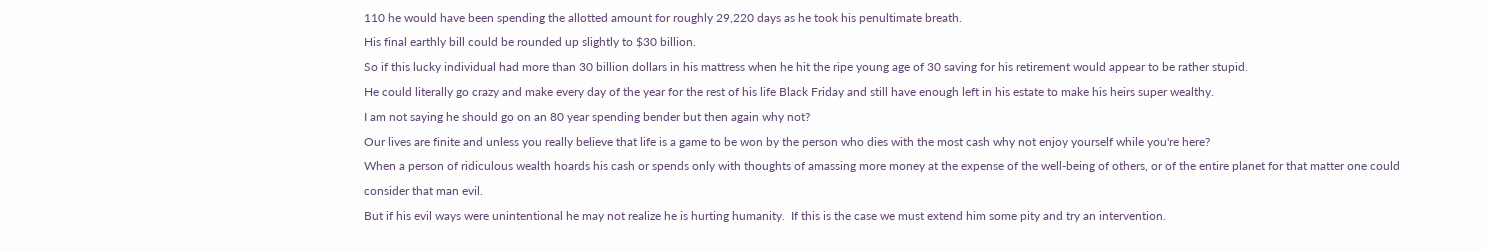110 he would have been spending the allotted amount for roughly 29,220 days as he took his penultimate breath.
His final earthly bill could be rounded up slightly to $30 billion.
So if this lucky individual had more than 30 billion dollars in his mattress when he hit the ripe young age of 30 saving for his retirement would appear to be rather stupid.
He could literally go crazy and make every day of the year for the rest of his life Black Friday and still have enough left in his estate to make his heirs super wealthy.
I am not saying he should go on an 80 year spending bender but then again why not?
Our lives are finite and unless you really believe that life is a game to be won by the person who dies with the most cash why not enjoy yourself while you're here?
When a person of ridiculous wealth hoards his cash or spends only with thoughts of amassing more money at the expense of the well-being of others, or of the entire planet for that matter one could consider that man evil.
But if his evil ways were unintentional he may not realize he is hurting humanity.  If this is the case we must extend him some pity and try an intervention.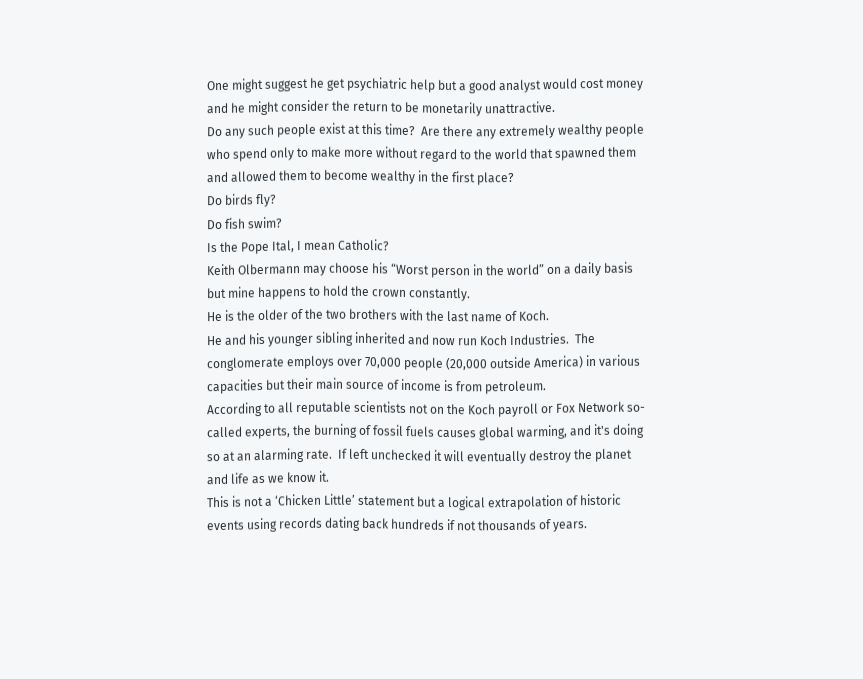One might suggest he get psychiatric help but a good analyst would cost money and he might consider the return to be monetarily unattractive.
Do any such people exist at this time?  Are there any extremely wealthy people who spend only to make more without regard to the world that spawned them and allowed them to become wealthy in the first place?
Do birds fly?
Do fish swim?
Is the Pope Ital, I mean Catholic?
Keith Olbermann may choose his “Worst person in the world” on a daily basis but mine happens to hold the crown constantly.
He is the older of the two brothers with the last name of Koch.
He and his younger sibling inherited and now run Koch Industries.  The conglomerate employs over 70,000 people (20,000 outside America) in various capacities but their main source of income is from petroleum.
According to all reputable scientists not on the Koch payroll or Fox Network so-called experts, the burning of fossil fuels causes global warming, and it's doing so at an alarming rate.  If left unchecked it will eventually destroy the planet and life as we know it.
This is not a ‘Chicken Little’ statement but a logical extrapolation of historic events using records dating back hundreds if not thousands of years.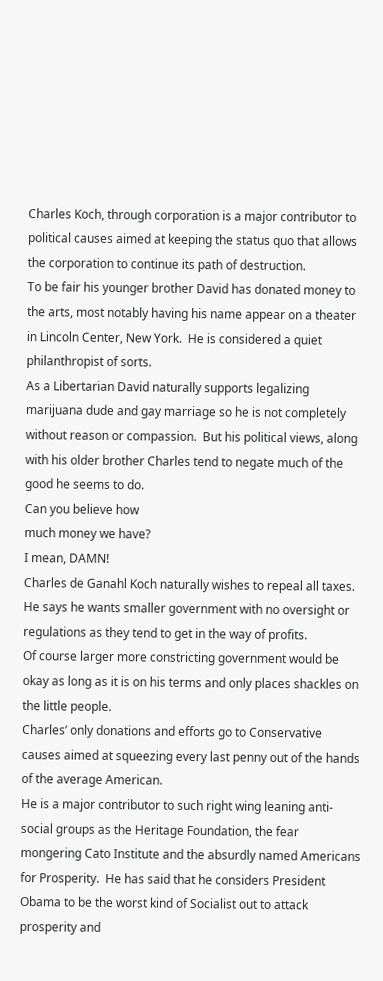Charles Koch, through corporation is a major contributor to political causes aimed at keeping the status quo that allows the corporation to continue its path of destruction.
To be fair his younger brother David has donated money to the arts, most notably having his name appear on a theater in Lincoln Center, New York.  He is considered a quiet philanthropist of sorts.
As a Libertarian David naturally supports legalizing marijuana dude and gay marriage so he is not completely without reason or compassion.  But his political views, along with his older brother Charles tend to negate much of the good he seems to do.
Can you believe how
much money we have?
I mean, DAMN!
Charles de Ganahl Koch naturally wishes to repeal all taxes.  He says he wants smaller government with no oversight or regulations as they tend to get in the way of profits.
Of course larger more constricting government would be okay as long as it is on his terms and only places shackles on the little people.
Charles’ only donations and efforts go to Conservative causes aimed at squeezing every last penny out of the hands of the average American.
He is a major contributor to such right wing leaning anti-social groups as the Heritage Foundation, the fear mongering Cato Institute and the absurdly named Americans for Prosperity.  He has said that he considers President Obama to be the worst kind of Socialist out to attack prosperity and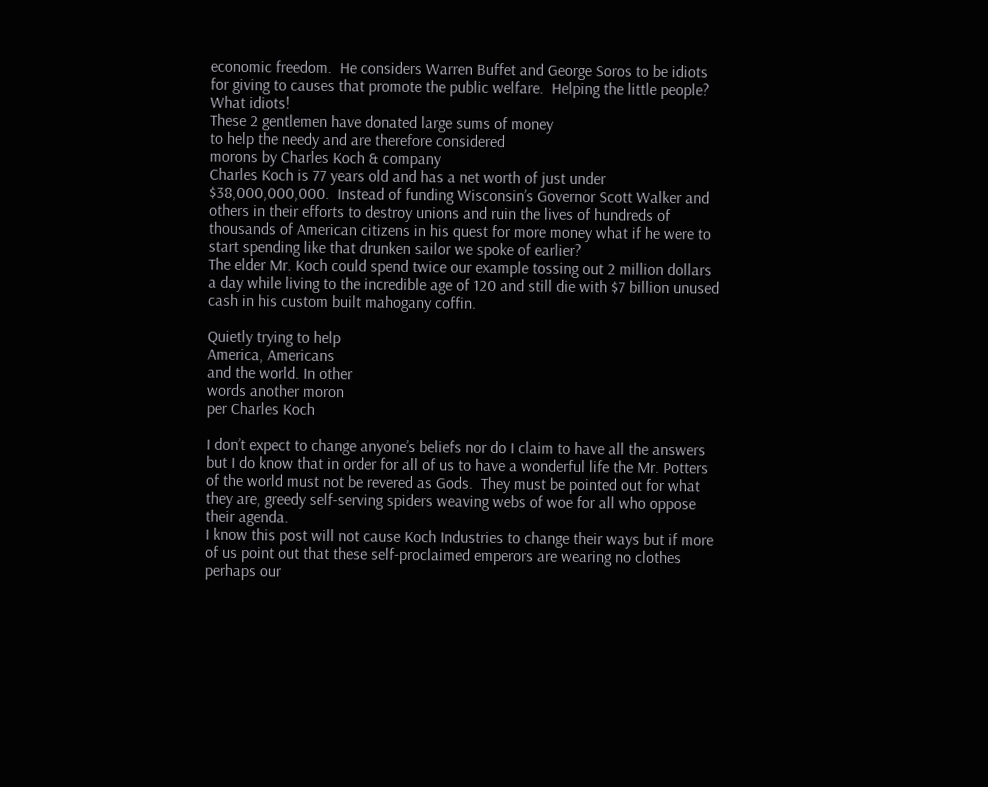economic freedom.  He considers Warren Buffet and George Soros to be idiots for giving to causes that promote the public welfare.  Helping the little people?  What idiots!
These 2 gentlemen have donated large sums of money
to help the needy and are therefore considered
morons by Charles Koch & company
Charles Koch is 77 years old and has a net worth of just under $38,000,000,000.  Instead of funding Wisconsin’s Governor Scott Walker and others in their efforts to destroy unions and ruin the lives of hundreds of thousands of American citizens in his quest for more money what if he were to start spending like that drunken sailor we spoke of earlier?
The elder Mr. Koch could spend twice our example tossing out 2 million dollars a day while living to the incredible age of 120 and still die with $7 billion unused cash in his custom built mahogany coffin.

Quietly trying to help
America, Americans
and the world. In other
words another moron
per Charles Koch

I don’t expect to change anyone’s beliefs nor do I claim to have all the answers but I do know that in order for all of us to have a wonderful life the Mr. Potters of the world must not be revered as Gods.  They must be pointed out for what they are, greedy self-serving spiders weaving webs of woe for all who oppose their agenda.
I know this post will not cause Koch Industries to change their ways but if more of us point out that these self-proclaimed emperors are wearing no clothes perhaps our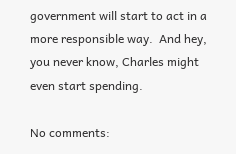government will start to act in a more responsible way.  And hey, you never know, Charles might even start spending.

No comments: